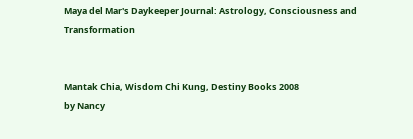Maya del Mar's Daykeeper Journal: Astrology, Consciousness and Transformation


Mantak Chia, Wisdom Chi Kung, Destiny Books 2008
by Nancy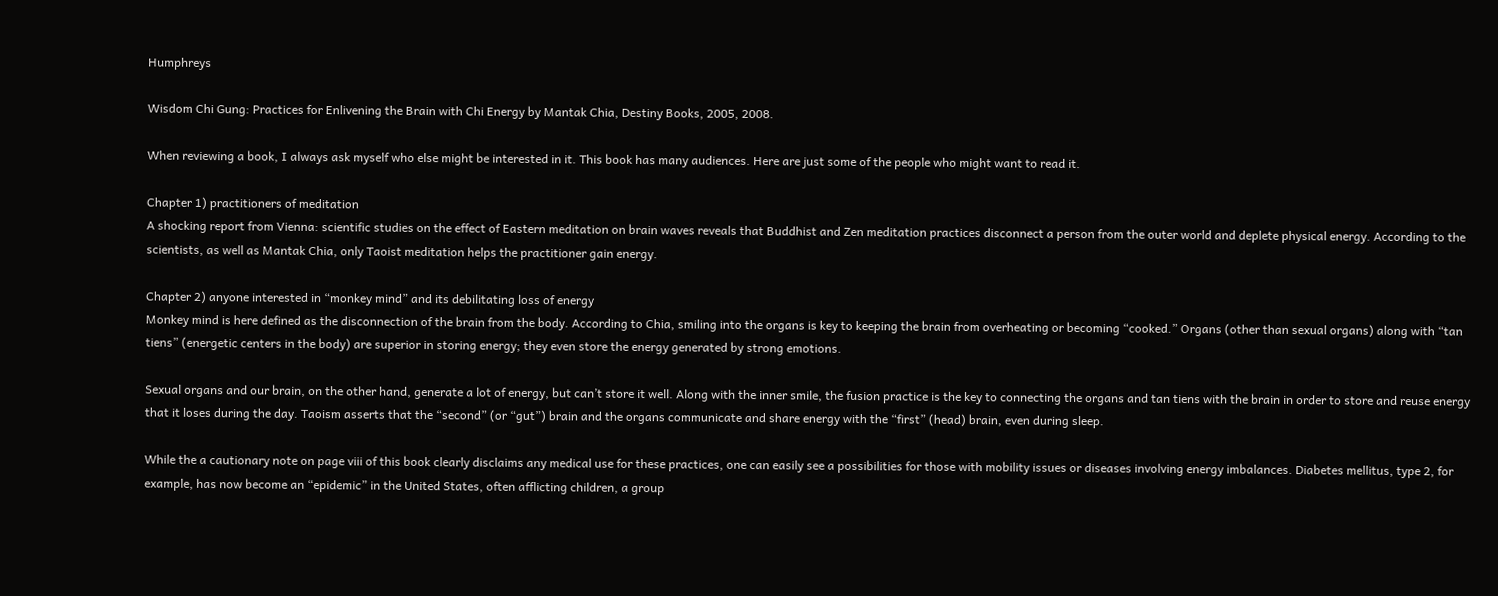Humphreys

Wisdom Chi Gung: Practices for Enlivening the Brain with Chi Energy by Mantak Chia, Destiny Books, 2005, 2008.

When reviewing a book, I always ask myself who else might be interested in it. This book has many audiences. Here are just some of the people who might want to read it.

Chapter 1) practitioners of meditation
A shocking report from Vienna: scientific studies on the effect of Eastern meditation on brain waves reveals that Buddhist and Zen meditation practices disconnect a person from the outer world and deplete physical energy. According to the scientists, as well as Mantak Chia, only Taoist meditation helps the practitioner gain energy.

Chapter 2) anyone interested in “monkey mind” and its debilitating loss of energy
Monkey mind is here defined as the disconnection of the brain from the body. According to Chia, smiling into the organs is key to keeping the brain from overheating or becoming “cooked.” Organs (other than sexual organs) along with “tan tiens” (energetic centers in the body) are superior in storing energy; they even store the energy generated by strong emotions.

Sexual organs and our brain, on the other hand, generate a lot of energy, but can’t store it well. Along with the inner smile, the fusion practice is the key to connecting the organs and tan tiens with the brain in order to store and reuse energy that it loses during the day. Taoism asserts that the “second” (or “gut”) brain and the organs communicate and share energy with the “first” (head) brain, even during sleep.

While the a cautionary note on page viii of this book clearly disclaims any medical use for these practices, one can easily see a possibilities for those with mobility issues or diseases involving energy imbalances. Diabetes mellitus, type 2, for example, has now become an “epidemic” in the United States, often afflicting children, a group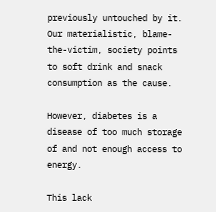previously untouched by it. Our materialistic, blame-the-victim, society points to soft drink and snack consumption as the cause.

However, diabetes is a disease of too much storage of and not enough access to energy.

This lack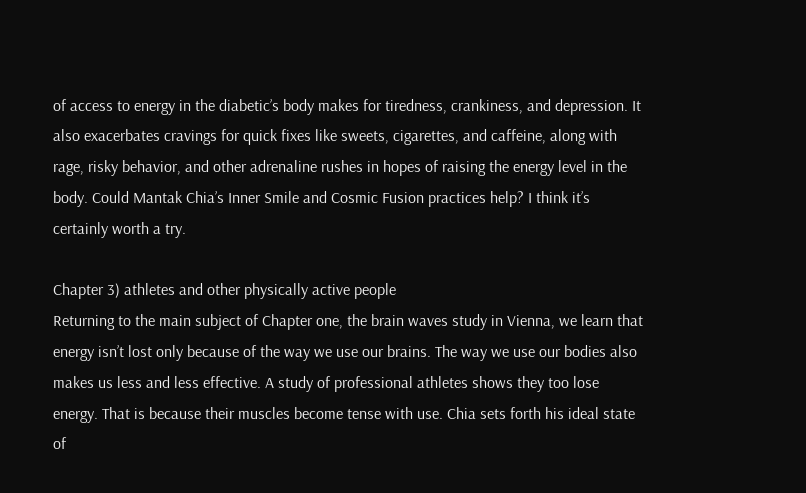of access to energy in the diabetic’s body makes for tiredness, crankiness, and depression. It also exacerbates cravings for quick fixes like sweets, cigarettes, and caffeine, along with rage, risky behavior, and other adrenaline rushes in hopes of raising the energy level in the body. Could Mantak Chia’s Inner Smile and Cosmic Fusion practices help? I think it’s certainly worth a try.

Chapter 3) athletes and other physically active people
Returning to the main subject of Chapter one, the brain waves study in Vienna, we learn that energy isn’t lost only because of the way we use our brains. The way we use our bodies also makes us less and less effective. A study of professional athletes shows they too lose energy. That is because their muscles become tense with use. Chia sets forth his ideal state of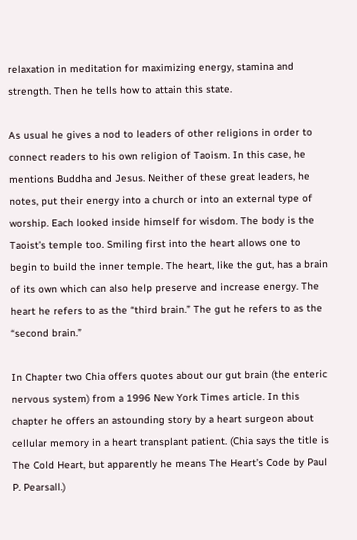relaxation in meditation for maximizing energy, stamina and strength. Then he tells how to attain this state.

As usual he gives a nod to leaders of other religions in order to connect readers to his own religion of Taoism. In this case, he mentions Buddha and Jesus. Neither of these great leaders, he notes, put their energy into a church or into an external type of worship. Each looked inside himself for wisdom. The body is the Taoist’s temple too. Smiling first into the heart allows one to begin to build the inner temple. The heart, like the gut, has a brain of its own which can also help preserve and increase energy. The heart he refers to as the “third brain.” The gut he refers to as the “second brain.”

In Chapter two Chia offers quotes about our gut brain (the enteric nervous system) from a 1996 New York Times article. In this chapter he offers an astounding story by a heart surgeon about cellular memory in a heart transplant patient. (Chia says the title is The Cold Heart, but apparently he means The Heart’s Code by Paul P. Pearsall.)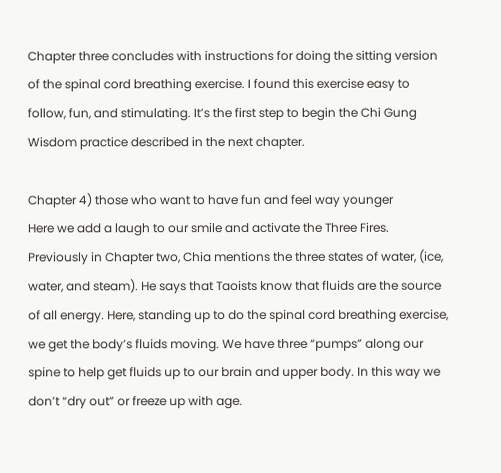Chapter three concludes with instructions for doing the sitting version of the spinal cord breathing exercise. I found this exercise easy to follow, fun, and stimulating. It’s the first step to begin the Chi Gung Wisdom practice described in the next chapter.

Chapter 4) those who want to have fun and feel way younger
Here we add a laugh to our smile and activate the Three Fires. Previously in Chapter two, Chia mentions the three states of water, (ice, water, and steam). He says that Taoists know that fluids are the source of all energy. Here, standing up to do the spinal cord breathing exercise, we get the body’s fluids moving. We have three “pumps” along our spine to help get fluids up to our brain and upper body. In this way we don’t “dry out” or freeze up with age.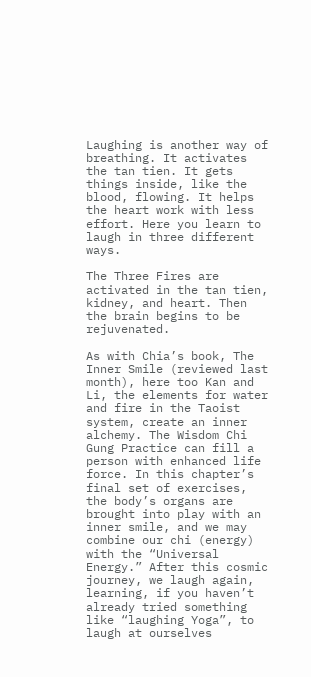Laughing is another way of breathing. It activates the tan tien. It gets things inside, like the blood, flowing. It helps the heart work with less effort. Here you learn to laugh in three different ways.

The Three Fires are activated in the tan tien, kidney, and heart. Then the brain begins to be rejuvenated.

As with Chia’s book, The Inner Smile (reviewed last month), here too Kan and Li, the elements for water and fire in the Taoist system, create an inner alchemy. The Wisdom Chi Gung Practice can fill a person with enhanced life force. In this chapter’s final set of exercises, the body’s organs are brought into play with an inner smile, and we may combine our chi (energy) with the “Universal Energy.” After this cosmic journey, we laugh again, learning, if you haven’t already tried something like “laughing Yoga”, to laugh at ourselves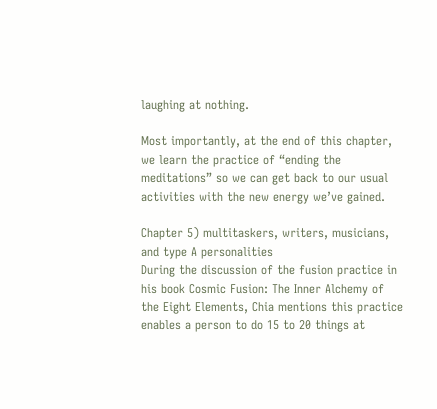laughing at nothing.

Most importantly, at the end of this chapter, we learn the practice of “ending the meditations” so we can get back to our usual activities with the new energy we’ve gained.

Chapter 5) multitaskers, writers, musicians, and type A personalities
During the discussion of the fusion practice in his book Cosmic Fusion: The Inner Alchemy of the Eight Elements, Chia mentions this practice enables a person to do 15 to 20 things at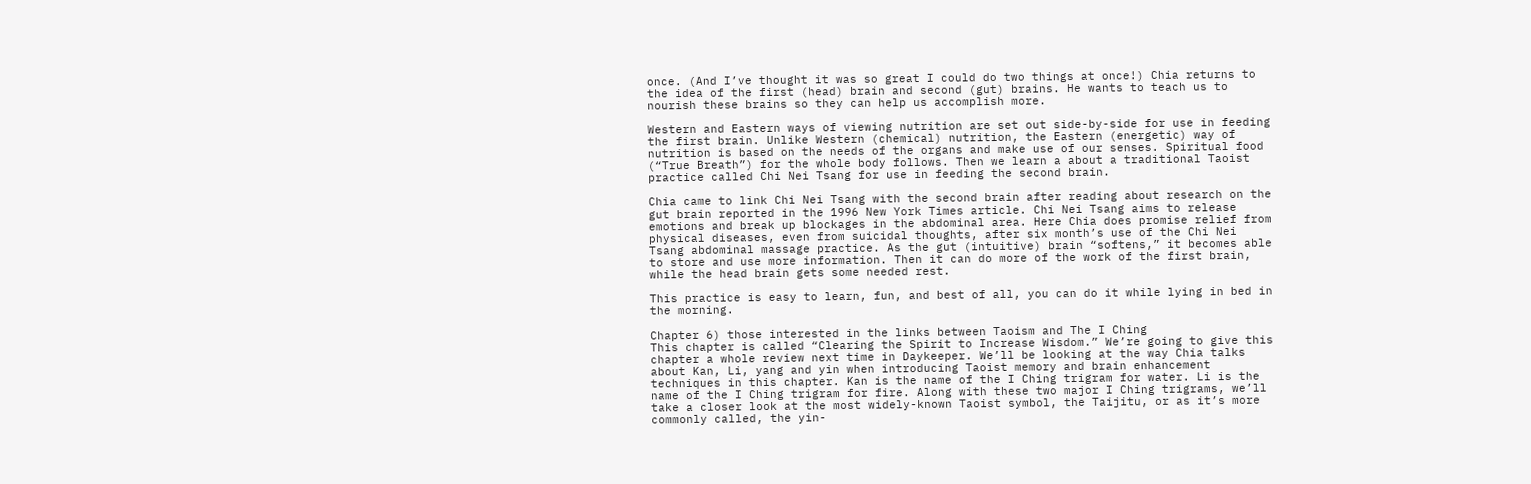once. (And I’ve thought it was so great I could do two things at once!) Chia returns to the idea of the first (head) brain and second (gut) brains. He wants to teach us to nourish these brains so they can help us accomplish more.

Western and Eastern ways of viewing nutrition are set out side-by-side for use in feeding the first brain. Unlike Western (chemical) nutrition, the Eastern (energetic) way of nutrition is based on the needs of the organs and make use of our senses. Spiritual food (“True Breath”) for the whole body follows. Then we learn a about a traditional Taoist practice called Chi Nei Tsang for use in feeding the second brain.

Chia came to link Chi Nei Tsang with the second brain after reading about research on the gut brain reported in the 1996 New York Times article. Chi Nei Tsang aims to release emotions and break up blockages in the abdominal area. Here Chia does promise relief from physical diseases, even from suicidal thoughts, after six month’s use of the Chi Nei Tsang abdominal massage practice. As the gut (intuitive) brain “softens,” it becomes able to store and use more information. Then it can do more of the work of the first brain, while the head brain gets some needed rest.

This practice is easy to learn, fun, and best of all, you can do it while lying in bed in the morning.

Chapter 6) those interested in the links between Taoism and The I Ching
This chapter is called “Clearing the Spirit to Increase Wisdom.” We’re going to give this chapter a whole review next time in Daykeeper. We’ll be looking at the way Chia talks about Kan, Li, yang and yin when introducing Taoist memory and brain enhancement techniques in this chapter. Kan is the name of the I Ching trigram for water. Li is the name of the I Ching trigram for fire. Along with these two major I Ching trigrams, we’ll take a closer look at the most widely-known Taoist symbol, the Taijitu, or as it’s more commonly called, the yin-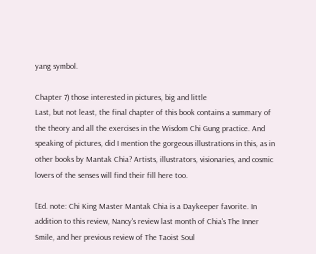yang symbol.

Chapter 7) those interested in pictures, big and little
Last, but not least, the final chapter of this book contains a summary of the theory and all the exercises in the Wisdom Chi Gung practice. And speaking of pictures, did I mention the gorgeous illustrations in this, as in other books by Mantak Chia? Artists, illustrators, visionaries, and cosmic lovers of the senses will find their fill here too.

[Ed. note: Chi King Master Mantak Chia is a Daykeeper favorite. In addition to this review, Nancy's review last month of Chia's The Inner Smile, and her previous review of The Taoist Soul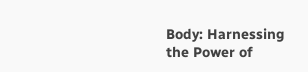Body: Harnessing the Power of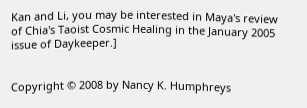Kan and Li, you may be interested in Maya's review of Chia's Taoist Cosmic Healing in the January 2005 issue of Daykeeper.]


Copyright © 2008 by Nancy K. Humphreys